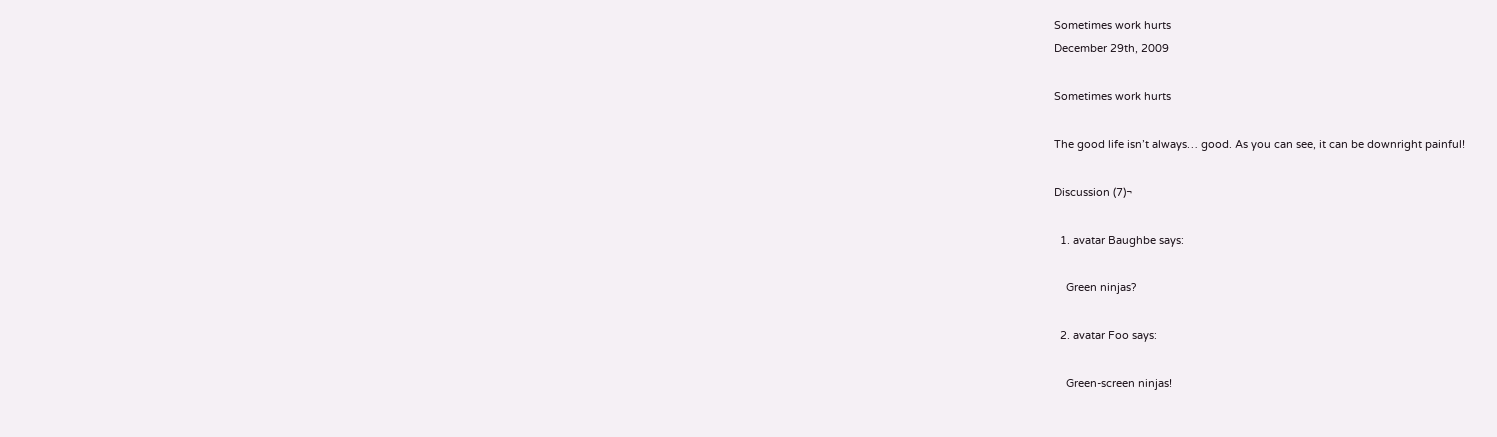Sometimes work hurts
December 29th, 2009

Sometimes work hurts

The good life isn’t always… good. As you can see, it can be downright painful!

Discussion (7)¬

  1. avatar Baughbe says:

    Green ninjas?

  2. avatar Foo says:

    Green-screen ninjas!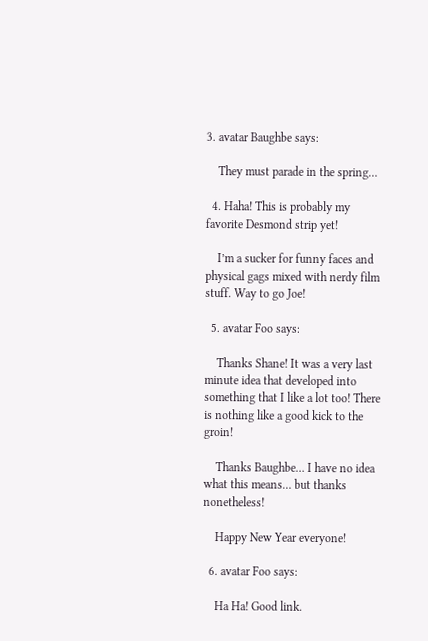3. avatar Baughbe says:

    They must parade in the spring…

  4. Haha! This is probably my favorite Desmond strip yet!

    I’m a sucker for funny faces and physical gags mixed with nerdy film stuff. Way to go Joe!

  5. avatar Foo says:

    Thanks Shane! It was a very last minute idea that developed into something that I like a lot too! There is nothing like a good kick to the groin!

    Thanks Baughbe… I have no idea what this means… but thanks nonetheless!

    Happy New Year everyone!

  6. avatar Foo says:

    Ha Ha! Good link.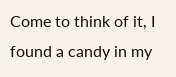Come to think of it, I found a candy in my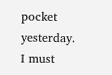pocket yesterday. I must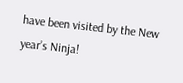have been visited by the New year’s Ninja!